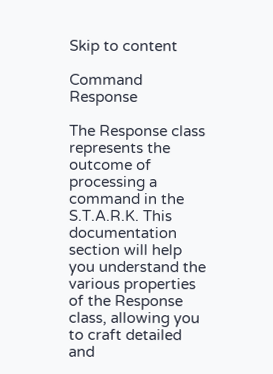Skip to content

Command Response

The Response class represents the outcome of processing a command in the S.T.A.R.K. This documentation section will help you understand the various properties of the Response class, allowing you to craft detailed and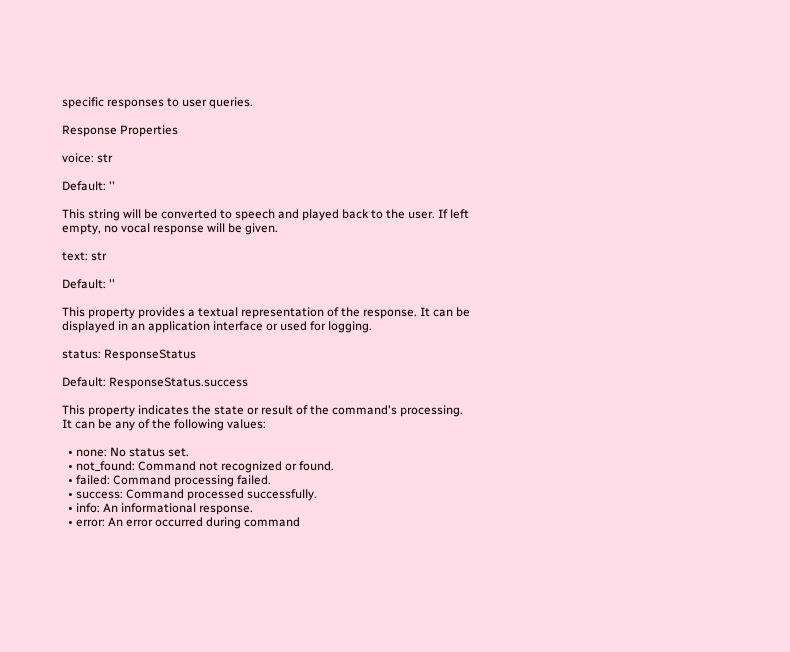specific responses to user queries.

Response Properties

voice: str

Default: ''

This string will be converted to speech and played back to the user. If left empty, no vocal response will be given.

text: str

Default: ''

This property provides a textual representation of the response. It can be displayed in an application interface or used for logging.

status: ResponseStatus

Default: ResponseStatus.success

This property indicates the state or result of the command's processing. It can be any of the following values:

  • none: No status set.
  • not_found: Command not recognized or found.
  • failed: Command processing failed.
  • success: Command processed successfully.
  • info: An informational response.
  • error: An error occurred during command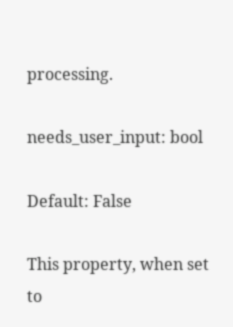processing.

needs_user_input: bool

Default: False

This property, when set to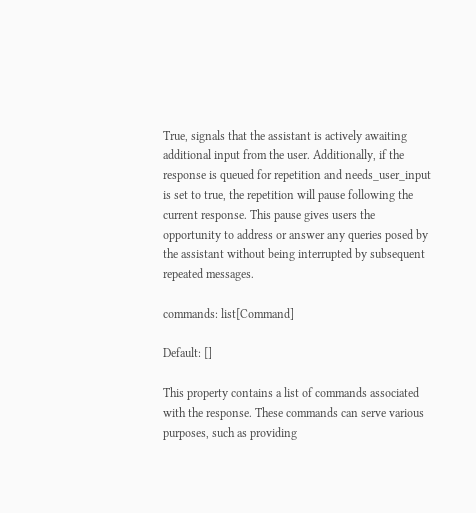True, signals that the assistant is actively awaiting additional input from the user. Additionally, if the response is queued for repetition and needs_user_input is set to true, the repetition will pause following the current response. This pause gives users the opportunity to address or answer any queries posed by the assistant without being interrupted by subsequent repeated messages.

commands: list[Command]

Default: []

This property contains a list of commands associated with the response. These commands can serve various purposes, such as providing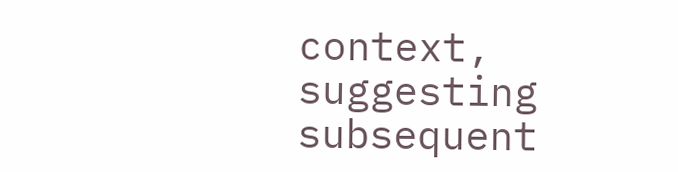context, suggesting subsequent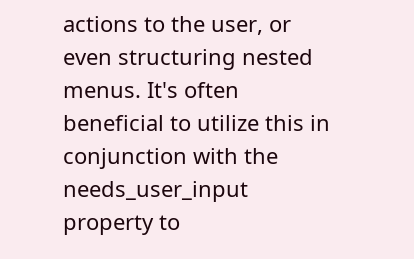actions to the user, or even structuring nested menus. It's often beneficial to utilize this in conjunction with the needs_user_input property to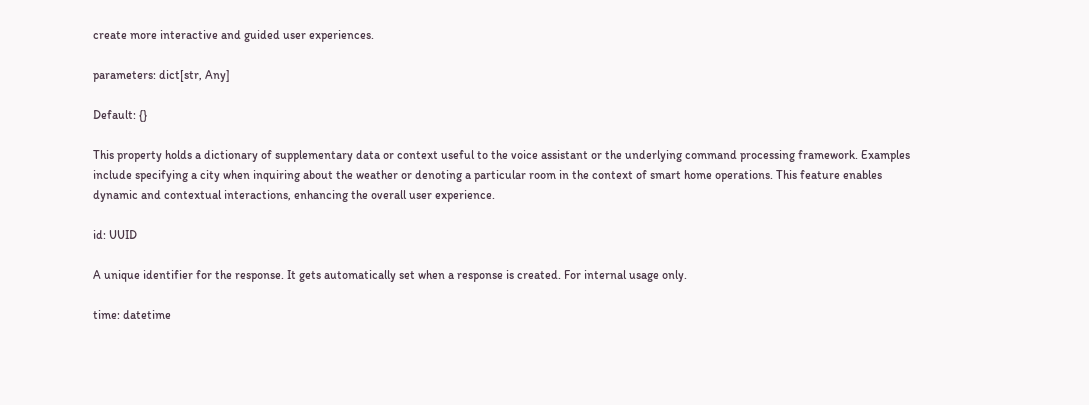create more interactive and guided user experiences.

parameters: dict[str, Any]

Default: {}

This property holds a dictionary of supplementary data or context useful to the voice assistant or the underlying command processing framework. Examples include specifying a city when inquiring about the weather or denoting a particular room in the context of smart home operations. This feature enables dynamic and contextual interactions, enhancing the overall user experience.

id: UUID

A unique identifier for the response. It gets automatically set when a response is created. For internal usage only.

time: datetime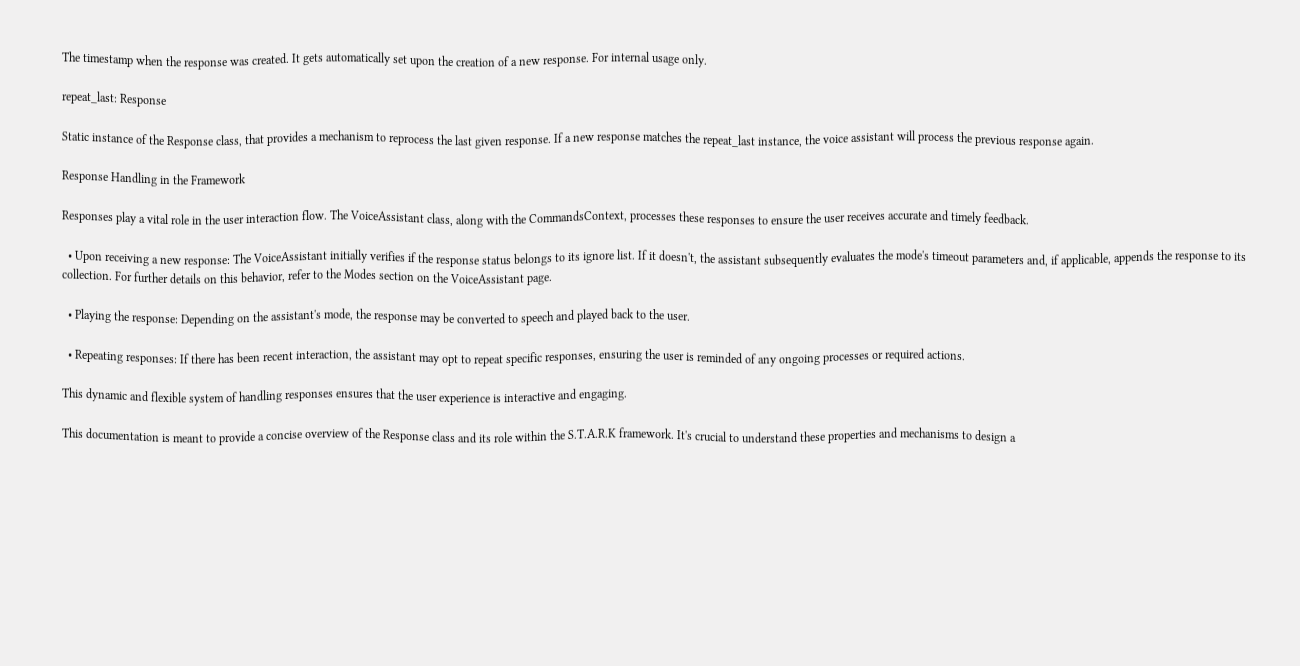The timestamp when the response was created. It gets automatically set upon the creation of a new response. For internal usage only.

repeat_last: Response

Static instance of the Response class, that provides a mechanism to reprocess the last given response. If a new response matches the repeat_last instance, the voice assistant will process the previous response again.

Response Handling in the Framework

Responses play a vital role in the user interaction flow. The VoiceAssistant class, along with the CommandsContext, processes these responses to ensure the user receives accurate and timely feedback.

  • Upon receiving a new response: The VoiceAssistant initially verifies if the response status belongs to its ignore list. If it doesn't, the assistant subsequently evaluates the mode's timeout parameters and, if applicable, appends the response to its collection. For further details on this behavior, refer to the Modes section on the VoiceAssistant page.

  • Playing the response: Depending on the assistant's mode, the response may be converted to speech and played back to the user.

  • Repeating responses: If there has been recent interaction, the assistant may opt to repeat specific responses, ensuring the user is reminded of any ongoing processes or required actions.

This dynamic and flexible system of handling responses ensures that the user experience is interactive and engaging.

This documentation is meant to provide a concise overview of the Response class and its role within the S.T.A.R.K framework. It's crucial to understand these properties and mechanisms to design a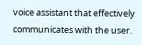voice assistant that effectively communicates with the user.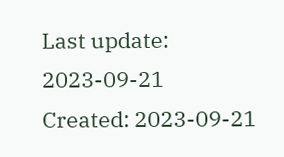Last update: 2023-09-21
Created: 2023-09-21